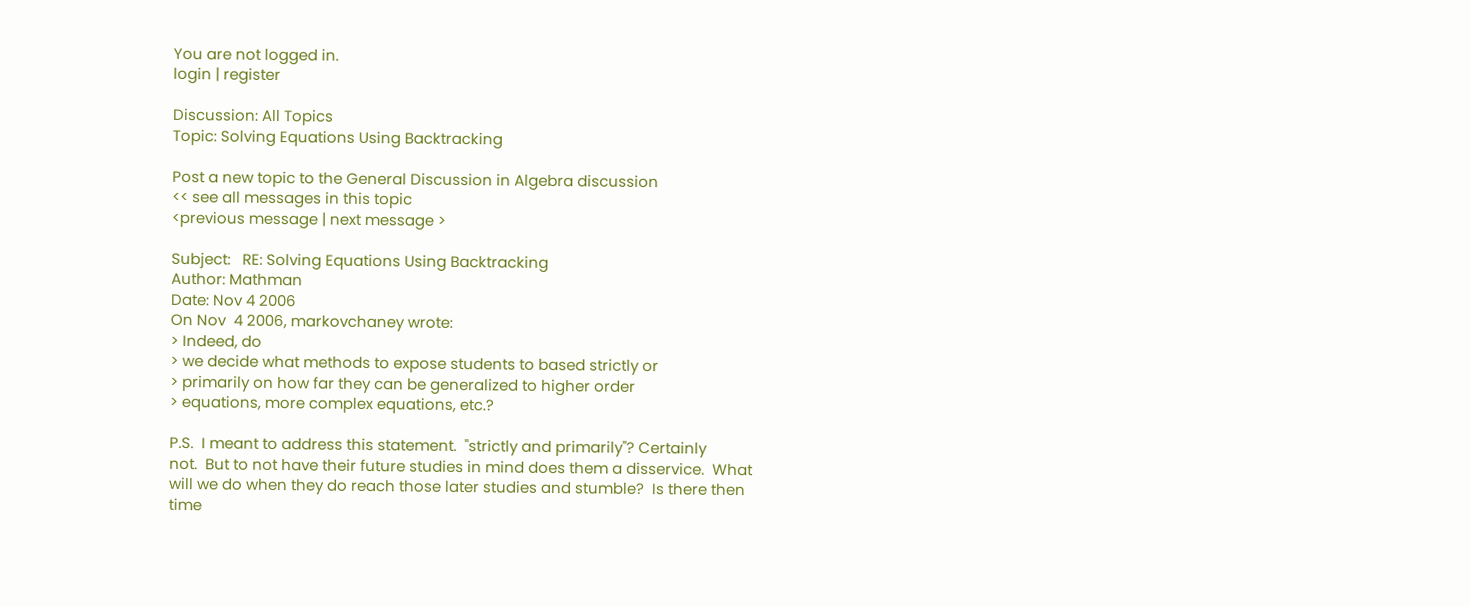You are not logged in.
login | register

Discussion: All Topics
Topic: Solving Equations Using Backtracking

Post a new topic to the General Discussion in Algebra discussion
<< see all messages in this topic
<previous message | next message >

Subject:   RE: Solving Equations Using Backtracking
Author: Mathman
Date: Nov 4 2006
On Nov  4 2006, markovchaney wrote:
> Indeed, do
> we decide what methods to expose students to based strictly or
> primarily on how far they can be generalized to higher order
> equations, more complex equations, etc.?

P.S.  I meant to address this statement.  "strictly and primarily"? Certainly
not.  But to not have their future studies in mind does them a disservice.  What
will we do when they do reach those later studies and stumble?  Is there then
time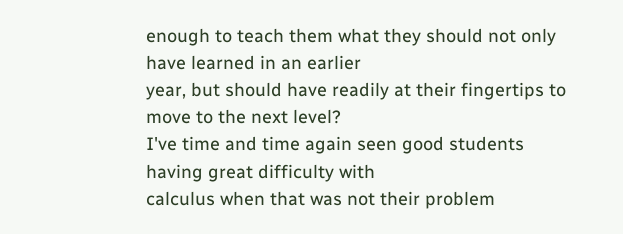enough to teach them what they should not only have learned in an earlier
year, but should have readily at their fingertips to move to the next level?
I've time and time again seen good students having great difficulty with
calculus when that was not their problem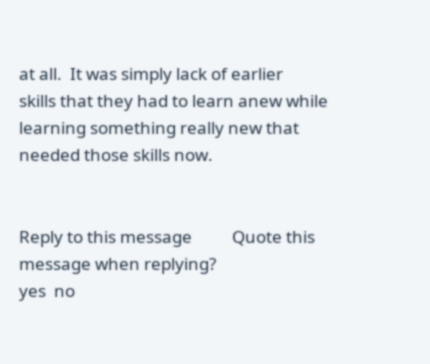at all.  It was simply lack of earlier
skills that they had to learn anew while learning something really new that
needed those skills now.


Reply to this message          Quote this message when replying?
yes  no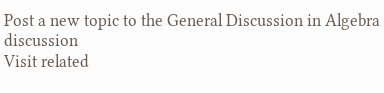Post a new topic to the General Discussion in Algebra discussion
Visit related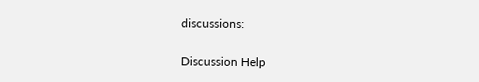discussions:

Discussion Help